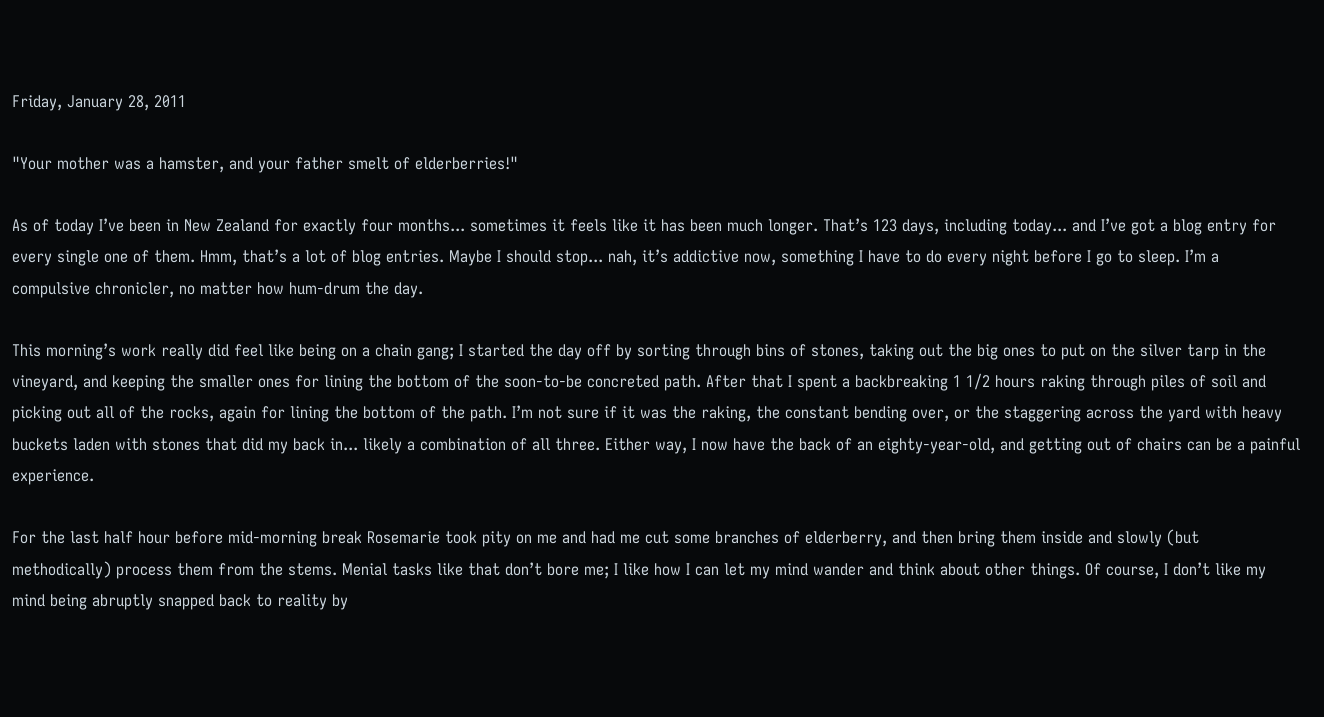Friday, January 28, 2011

"Your mother was a hamster, and your father smelt of elderberries!"

As of today I’ve been in New Zealand for exactly four months... sometimes it feels like it has been much longer. That’s 123 days, including today... and I’ve got a blog entry for every single one of them. Hmm, that’s a lot of blog entries. Maybe I should stop... nah, it’s addictive now, something I have to do every night before I go to sleep. I’m a compulsive chronicler, no matter how hum-drum the day.

This morning’s work really did feel like being on a chain gang; I started the day off by sorting through bins of stones, taking out the big ones to put on the silver tarp in the vineyard, and keeping the smaller ones for lining the bottom of the soon-to-be concreted path. After that I spent a backbreaking 1 1/2 hours raking through piles of soil and picking out all of the rocks, again for lining the bottom of the path. I’m not sure if it was the raking, the constant bending over, or the staggering across the yard with heavy buckets laden with stones that did my back in... likely a combination of all three. Either way, I now have the back of an eighty-year-old, and getting out of chairs can be a painful experience.

For the last half hour before mid-morning break Rosemarie took pity on me and had me cut some branches of elderberry, and then bring them inside and slowly (but methodically) process them from the stems. Menial tasks like that don’t bore me; I like how I can let my mind wander and think about other things. Of course, I don’t like my mind being abruptly snapped back to reality by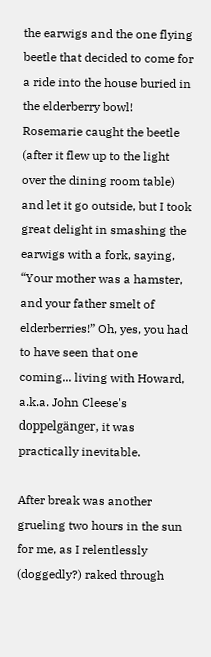the earwigs and the one flying beetle that decided to come for a ride into the house buried in the elderberry bowl! Rosemarie caught the beetle (after it flew up to the light over the dining room table) and let it go outside, but I took great delight in smashing the earwigs with a fork, saying, “Your mother was a hamster, and your father smelt of elderberries!” Oh, yes, you had to have seen that one coming... living with Howard, a.k.a. John Cleese's doppelgänger, it was practically inevitable.

After break was another grueling two hours in the sun for me, as I relentlessly (doggedly?) raked through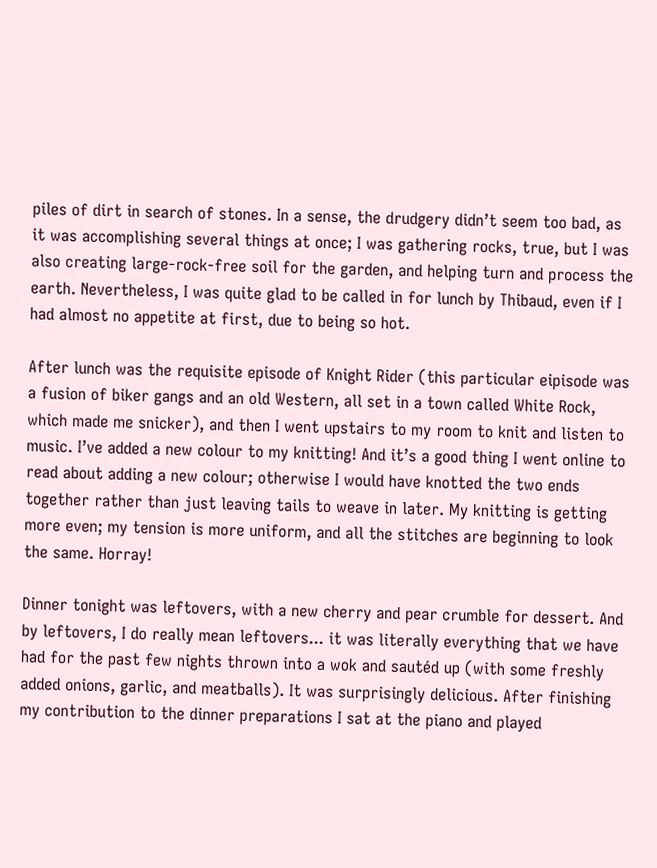piles of dirt in search of stones. In a sense, the drudgery didn’t seem too bad, as it was accomplishing several things at once; I was gathering rocks, true, but I was also creating large-rock-free soil for the garden, and helping turn and process the earth. Nevertheless, I was quite glad to be called in for lunch by Thibaud, even if I had almost no appetite at first, due to being so hot.

After lunch was the requisite episode of Knight Rider (this particular eipisode was a fusion of biker gangs and an old Western, all set in a town called White Rock, which made me snicker), and then I went upstairs to my room to knit and listen to music. I’ve added a new colour to my knitting! And it’s a good thing I went online to read about adding a new colour; otherwise I would have knotted the two ends together rather than just leaving tails to weave in later. My knitting is getting more even; my tension is more uniform, and all the stitches are beginning to look the same. Horray!

Dinner tonight was leftovers, with a new cherry and pear crumble for dessert. And by leftovers, I do really mean leftovers... it was literally everything that we have had for the past few nights thrown into a wok and sautéd up (with some freshly added onions, garlic, and meatballs). It was surprisingly delicious. After finishing my contribution to the dinner preparations I sat at the piano and played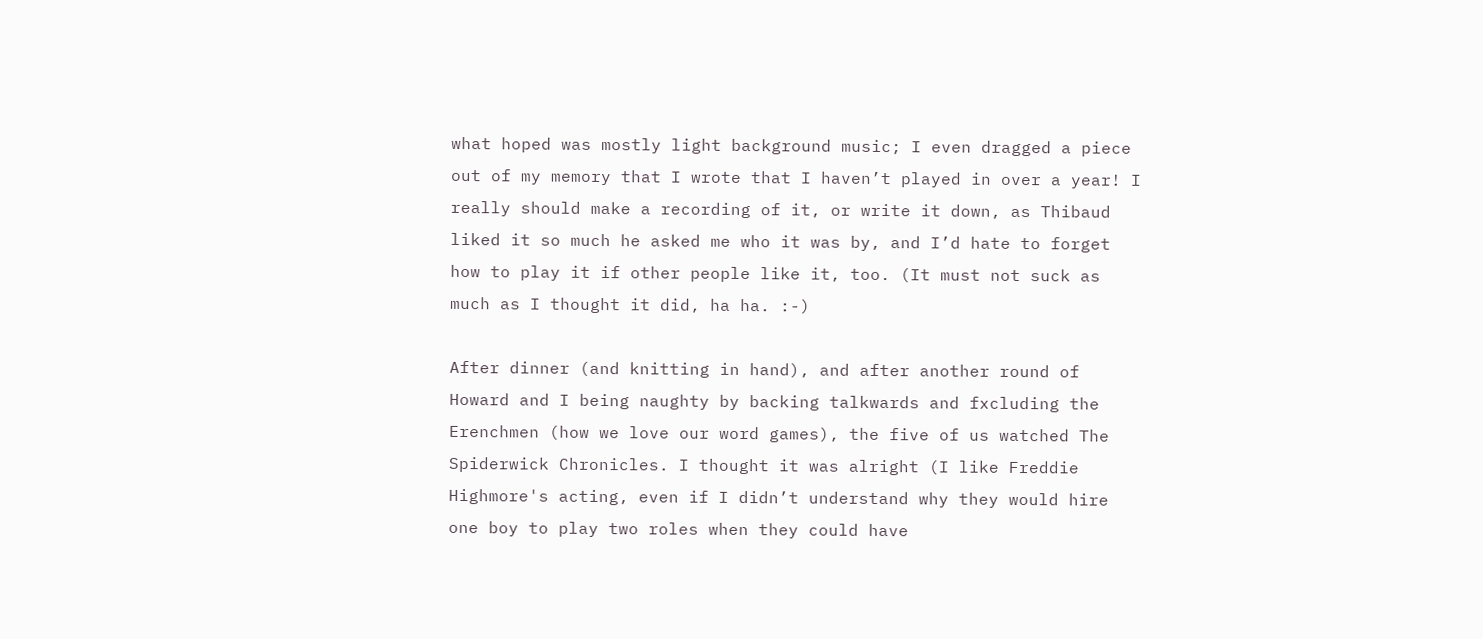what hoped was mostly light background music; I even dragged a piece out of my memory that I wrote that I haven’t played in over a year! I really should make a recording of it, or write it down, as Thibaud liked it so much he asked me who it was by, and I’d hate to forget how to play it if other people like it, too. (It must not suck as much as I thought it did, ha ha. :-)

After dinner (and knitting in hand), and after another round of Howard and I being naughty by backing talkwards and fxcluding the Erenchmen (how we love our word games), the five of us watched The Spiderwick Chronicles. I thought it was alright (I like Freddie Highmore's acting, even if I didn’t understand why they would hire one boy to play two roles when they could have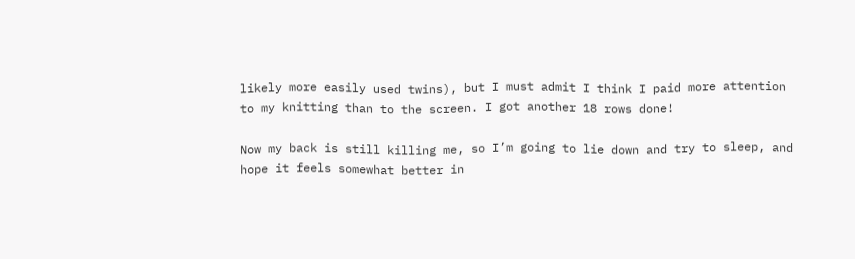likely more easily used twins), but I must admit I think I paid more attention to my knitting than to the screen. I got another 18 rows done!

Now my back is still killing me, so I’m going to lie down and try to sleep, and hope it feels somewhat better in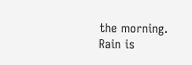the morning. Rain is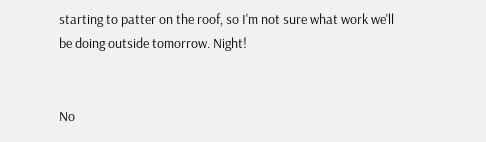starting to patter on the roof, so I'm not sure what work we'll be doing outside tomorrow. Night!


No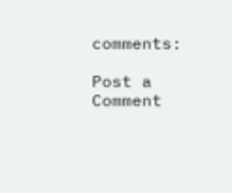comments:

Post a Comment